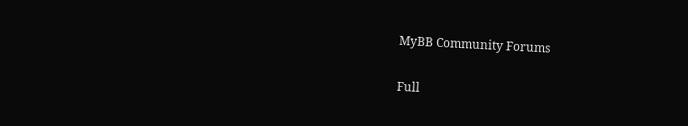MyBB Community Forums

Full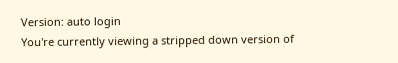Version: auto login
You're currently viewing a stripped down version of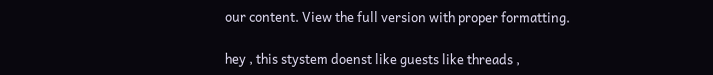our content. View the full version with proper formatting.

hey , this stystem doenst like guests like threads ,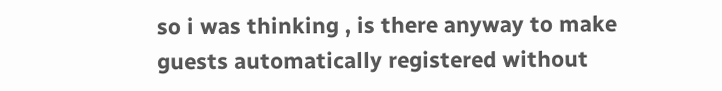so i was thinking , is there anyway to make guests automatically registered without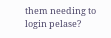them needing to login pelase?